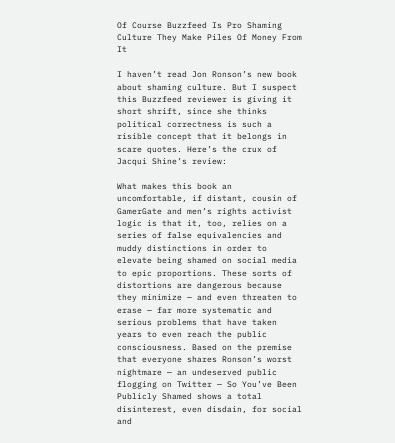Of Course Buzzfeed Is Pro Shaming Culture They Make Piles Of Money From It

I haven’t read Jon Ronson’s new book about shaming culture. But I suspect this Buzzfeed reviewer is giving it short shrift, since she thinks political correctness is such a risible concept that it belongs in scare quotes. Here’s the crux of Jacqui Shine’s review:

What makes this book an uncomfortable, if distant, cousin of GamerGate and men’s rights activist logic is that it, too, relies on a series of false equivalencies and muddy distinctions in order to elevate being shamed on social media to epic proportions. These sorts of distortions are dangerous because they minimize — and even threaten to erase — far more systematic and serious problems that have taken years to even reach the public consciousness. Based on the premise that everyone shares Ronson’s worst nightmare — an undeserved public flogging on Twitter — So You’ve Been Publicly Shamed shows a total disinterest, even disdain, for social and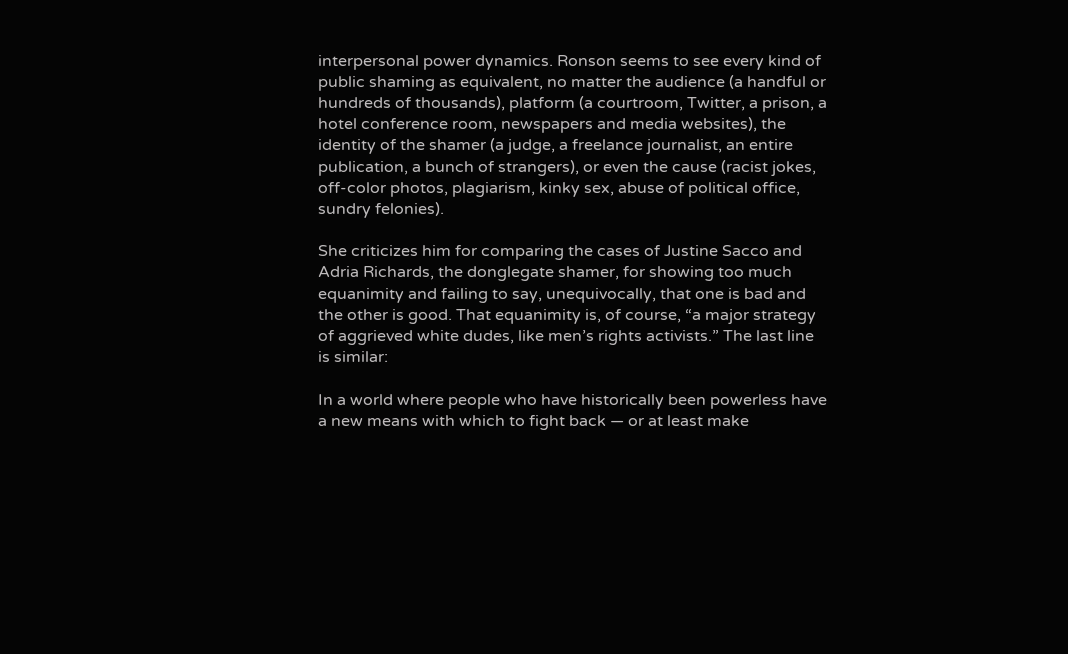interpersonal power dynamics. Ronson seems to see every kind of public shaming as equivalent, no matter the audience (a handful or hundreds of thousands), platform (a courtroom, Twitter, a prison, a hotel conference room, newspapers and media websites), the identity of the shamer (a judge, a freelance journalist, an entire publication, a bunch of strangers), or even the cause (racist jokes, off-color photos, plagiarism, kinky sex, abuse of political office, sundry felonies).

She criticizes him for comparing the cases of Justine Sacco and Adria Richards, the donglegate shamer, for showing too much equanimity and failing to say, unequivocally, that one is bad and the other is good. That equanimity is, of course, “a major strategy of aggrieved white dudes, like men’s rights activists.” The last line is similar:

In a world where people who have historically been powerless have a new means with which to fight back — or at least make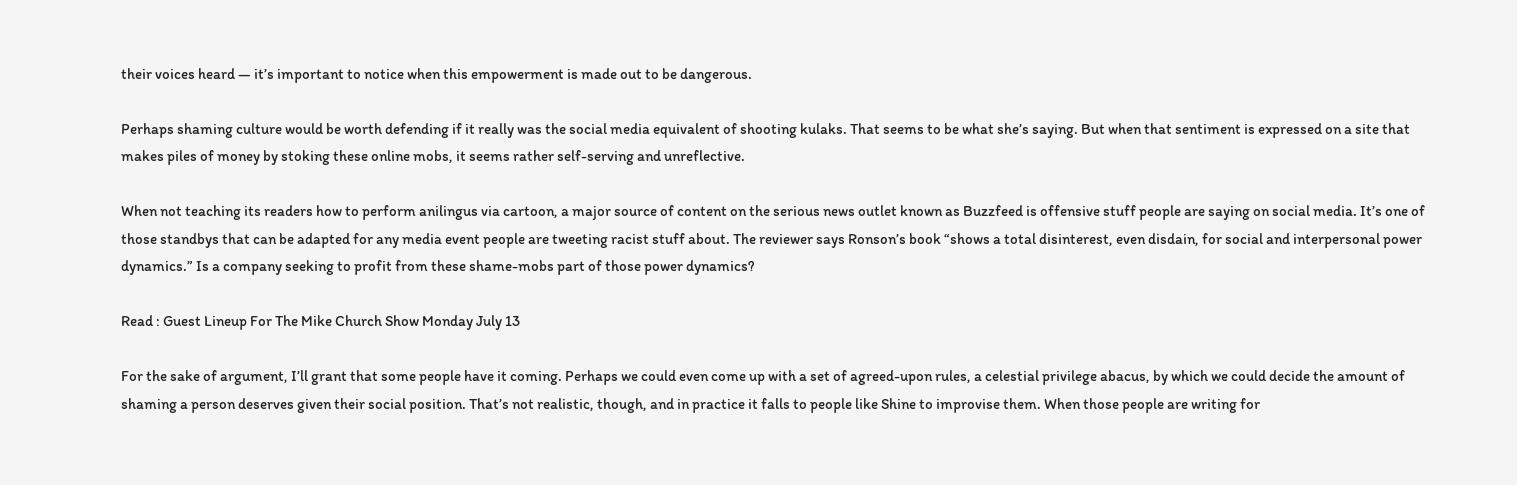their voices heard — it’s important to notice when this empowerment is made out to be dangerous.

Perhaps shaming culture would be worth defending if it really was the social media equivalent of shooting kulaks. That seems to be what she’s saying. But when that sentiment is expressed on a site that makes piles of money by stoking these online mobs, it seems rather self-serving and unreflective.

When not teaching its readers how to perform anilingus via cartoon, a major source of content on the serious news outlet known as Buzzfeed is offensive stuff people are saying on social media. It’s one of those standbys that can be adapted for any media event people are tweeting racist stuff about. The reviewer says Ronson’s book “shows a total disinterest, even disdain, for social and interpersonal power dynamics.” Is a company seeking to profit from these shame-mobs part of those power dynamics?

Read : Guest Lineup For The Mike Church Show Monday July 13

For the sake of argument, I’ll grant that some people have it coming. Perhaps we could even come up with a set of agreed-upon rules, a celestial privilege abacus, by which we could decide the amount of shaming a person deserves given their social position. That’s not realistic, though, and in practice it falls to people like Shine to improvise them. When those people are writing for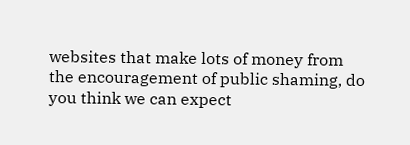websites that make lots of money from the encouragement of public shaming, do you think we can expect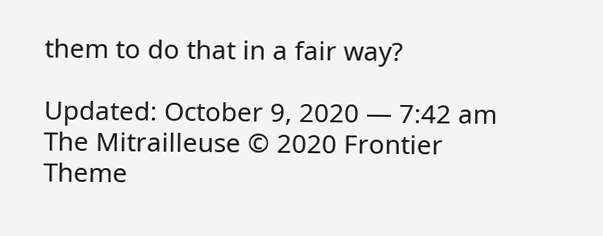them to do that in a fair way?

Updated: October 9, 2020 — 7:42 am
The Mitrailleuse © 2020 Frontier Theme